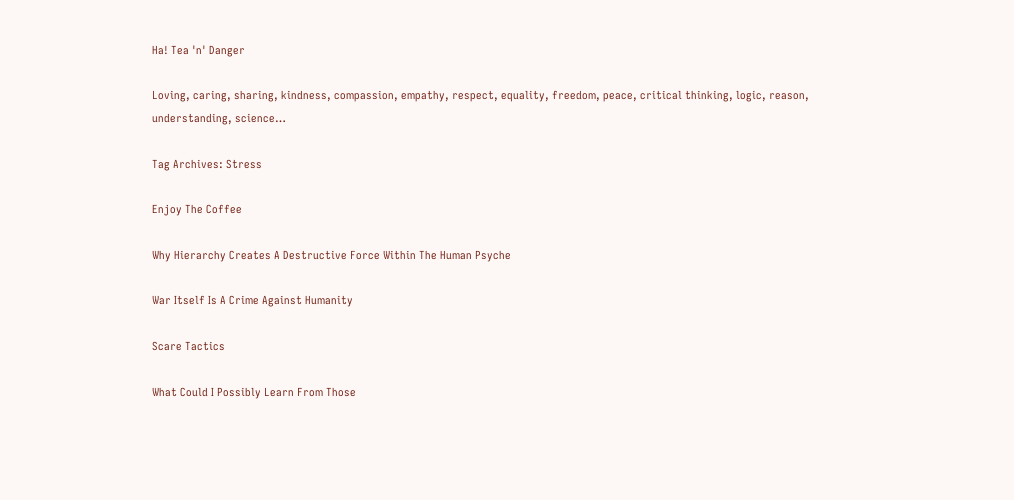Ha! Tea 'n' Danger

Loving, caring, sharing, kindness, compassion, empathy, respect, equality, freedom, peace, critical thinking, logic, reason, understanding, science…

Tag Archives: Stress

Enjoy The Coffee

Why Hierarchy Creates A Destructive Force Within The Human Psyche

War Itself Is A Crime Against Humanity

Scare Tactics

What Could I Possibly Learn From Those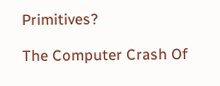Primitives?

The Computer Crash Of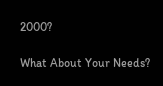2000?

What About Your Needs?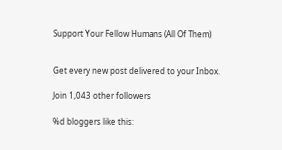Support Your Fellow Humans (All Of Them)


Get every new post delivered to your Inbox.

Join 1,043 other followers

%d bloggers like this: